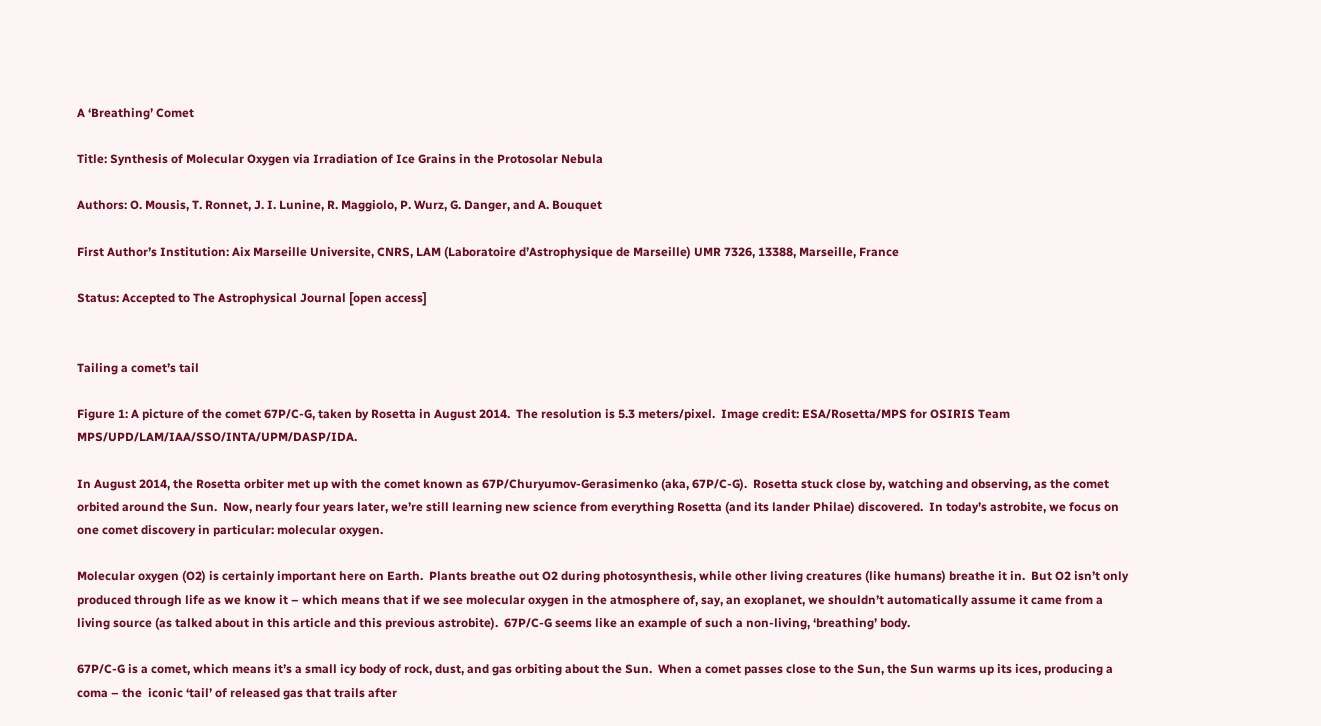A ‘Breathing’ Comet

Title: Synthesis of Molecular Oxygen via Irradiation of Ice Grains in the Protosolar Nebula

Authors: O. Mousis, T. Ronnet, J. I. Lunine, R. Maggiolo, P. Wurz, G. Danger, and A. Bouquet

First Author’s Institution: Aix Marseille Universite, CNRS, LAM (Laboratoire d’Astrophysique de Marseille) UMR 7326, 13388, Marseille, France

Status: Accepted to The Astrophysical Journal [open access]


Tailing a comet’s tail

Figure 1: A picture of the comet 67P/C-G, taken by Rosetta in August 2014.  The resolution is 5.3 meters/pixel.  Image credit: ESA/Rosetta/MPS for OSIRIS Team MPS/UPD/LAM/IAA/SSO/INTA/UPM/DASP/IDA.

In August 2014, the Rosetta orbiter met up with the comet known as 67P/Churyumov-Gerasimenko (aka, 67P/C-G).  Rosetta stuck close by, watching and observing, as the comet orbited around the Sun.  Now, nearly four years later, we’re still learning new science from everything Rosetta (and its lander Philae) discovered.  In today’s astrobite, we focus on one comet discovery in particular: molecular oxygen.

Molecular oxygen (O2) is certainly important here on Earth.  Plants breathe out O2 during photosynthesis, while other living creatures (like humans) breathe it in.  But O2 isn’t only produced through life as we know it – which means that if we see molecular oxygen in the atmosphere of, say, an exoplanet, we shouldn’t automatically assume it came from a living source (as talked about in this article and this previous astrobite).  67P/C-G seems like an example of such a non-living, ‘breathing’ body.

67P/C-G is a comet, which means it’s a small icy body of rock, dust, and gas orbiting about the Sun.  When a comet passes close to the Sun, the Sun warms up its ices, producing a coma – the  iconic ‘tail’ of released gas that trails after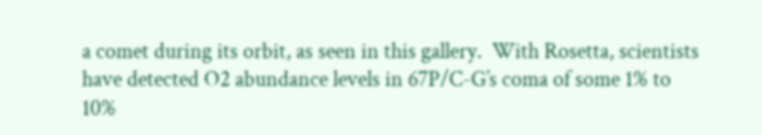a comet during its orbit, as seen in this gallery.  With Rosetta, scientists have detected O2 abundance levels in 67P/C-G’s coma of some 1% to 10%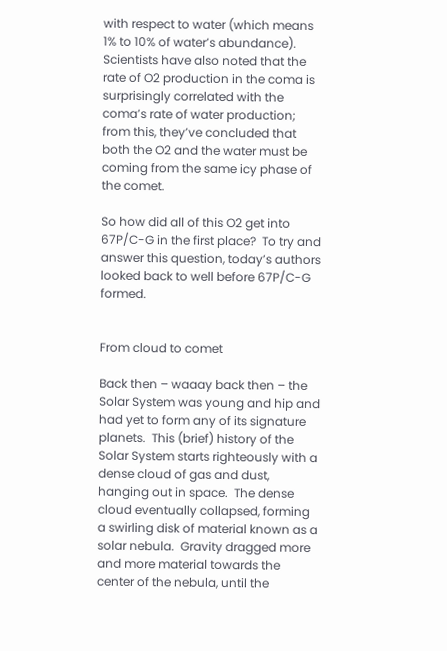with respect to water (which means 1% to 10% of water’s abundance).  Scientists have also noted that the rate of O2 production in the coma is surprisingly correlated with the coma’s rate of water production; from this, they’ve concluded that both the O2 and the water must be coming from the same icy phase of the comet.

So how did all of this O2 get into 67P/C-G in the first place?  To try and answer this question, today’s authors looked back to well before 67P/C-G formed.


From cloud to comet

Back then – waaay back then – the Solar System was young and hip and had yet to form any of its signature planets.  This (brief) history of the Solar System starts righteously with a dense cloud of gas and dust, hanging out in space.  The dense cloud eventually collapsed, forming a swirling disk of material known as a solar nebula.  Gravity dragged more and more material towards the center of the nebula, until the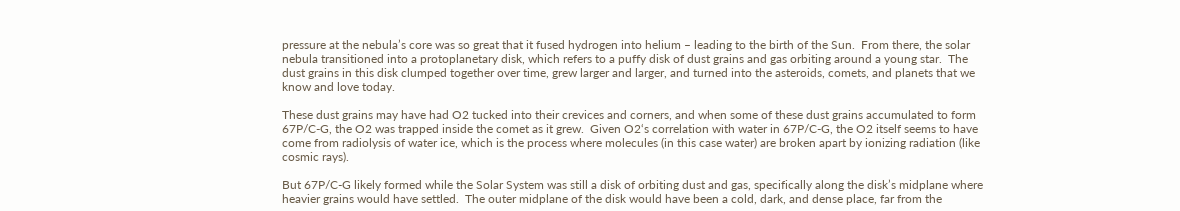pressure at the nebula’s core was so great that it fused hydrogen into helium – leading to the birth of the Sun.  From there, the solar nebula transitioned into a protoplanetary disk, which refers to a puffy disk of dust grains and gas orbiting around a young star.  The dust grains in this disk clumped together over time, grew larger and larger, and turned into the asteroids, comets, and planets that we know and love today.

These dust grains may have had O2 tucked into their crevices and corners, and when some of these dust grains accumulated to form 67P/C-G, the O2 was trapped inside the comet as it grew.  Given O2‘s correlation with water in 67P/C-G, the O2 itself seems to have come from radiolysis of water ice, which is the process where molecules (in this case water) are broken apart by ionizing radiation (like cosmic rays).

But 67P/C-G likely formed while the Solar System was still a disk of orbiting dust and gas, specifically along the disk’s midplane where heavier grains would have settled.  The outer midplane of the disk would have been a cold, dark, and dense place, far from the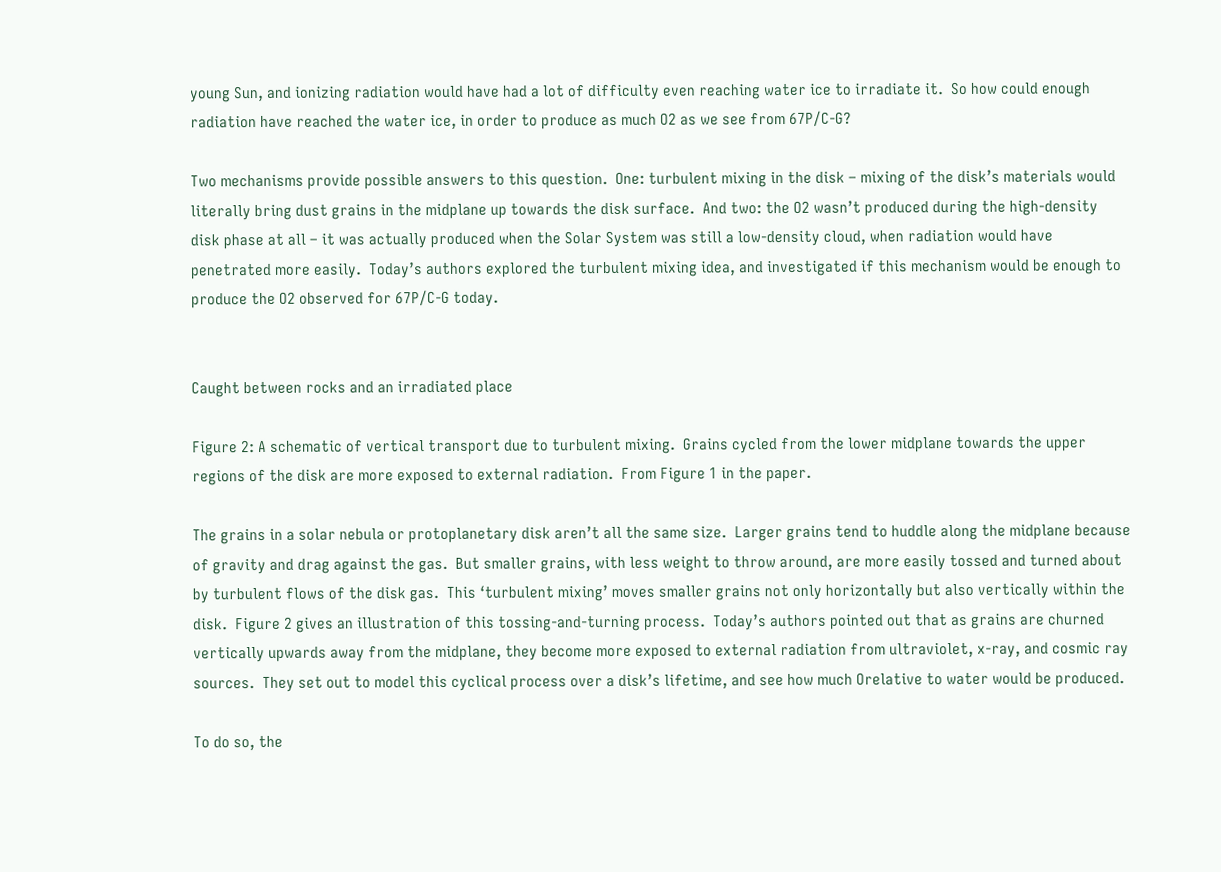young Sun, and ionizing radiation would have had a lot of difficulty even reaching water ice to irradiate it.  So how could enough radiation have reached the water ice, in order to produce as much O2 as we see from 67P/C-G?

Two mechanisms provide possible answers to this question.  One: turbulent mixing in the disk – mixing of the disk’s materials would literally bring dust grains in the midplane up towards the disk surface.  And two: the O2 wasn’t produced during the high-density disk phase at all – it was actually produced when the Solar System was still a low-density cloud, when radiation would have penetrated more easily.  Today’s authors explored the turbulent mixing idea, and investigated if this mechanism would be enough to produce the O2 observed for 67P/C-G today.


Caught between rocks and an irradiated place

Figure 2: A schematic of vertical transport due to turbulent mixing.  Grains cycled from the lower midplane towards the upper regions of the disk are more exposed to external radiation.  From Figure 1 in the paper.

The grains in a solar nebula or protoplanetary disk aren’t all the same size.  Larger grains tend to huddle along the midplane because of gravity and drag against the gas.  But smaller grains, with less weight to throw around, are more easily tossed and turned about by turbulent flows of the disk gas.  This ‘turbulent mixing’ moves smaller grains not only horizontally but also vertically within the disk.  Figure 2 gives an illustration of this tossing-and-turning process.  Today’s authors pointed out that as grains are churned vertically upwards away from the midplane, they become more exposed to external radiation from ultraviolet, x-ray, and cosmic ray sources.  They set out to model this cyclical process over a disk’s lifetime, and see how much Orelative to water would be produced.

To do so, the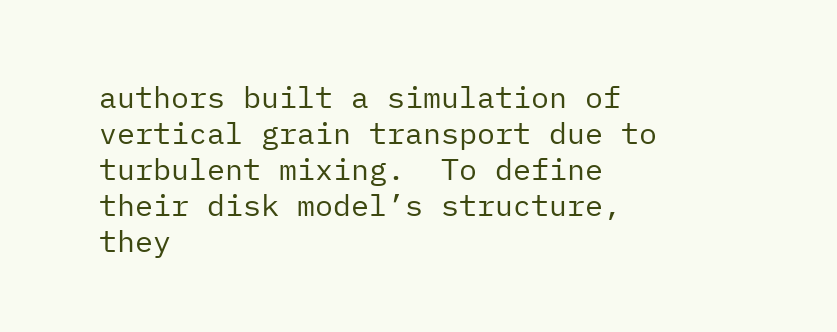authors built a simulation of vertical grain transport due to turbulent mixing.  To define their disk model’s structure, they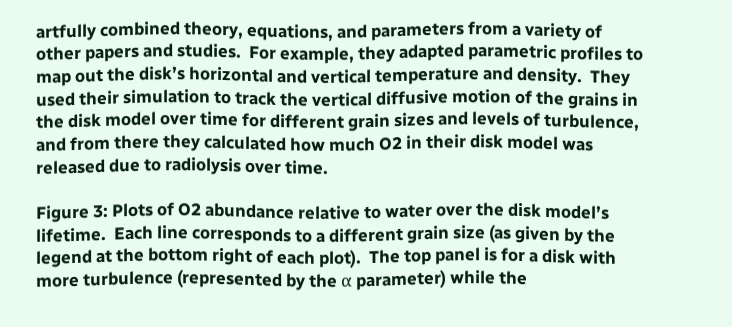artfully combined theory, equations, and parameters from a variety of other papers and studies.  For example, they adapted parametric profiles to map out the disk’s horizontal and vertical temperature and density.  They used their simulation to track the vertical diffusive motion of the grains in the disk model over time for different grain sizes and levels of turbulence, and from there they calculated how much O2 in their disk model was released due to radiolysis over time.

Figure 3: Plots of O2 abundance relative to water over the disk model’s lifetime.  Each line corresponds to a different grain size (as given by the legend at the bottom right of each plot).  The top panel is for a disk with more turbulence (represented by the α parameter) while the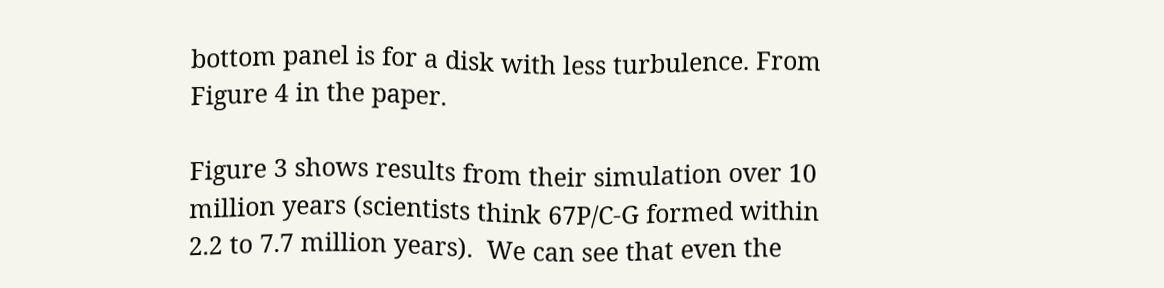bottom panel is for a disk with less turbulence. From Figure 4 in the paper.

Figure 3 shows results from their simulation over 10 million years (scientists think 67P/C-G formed within 2.2 to 7.7 million years).  We can see that even the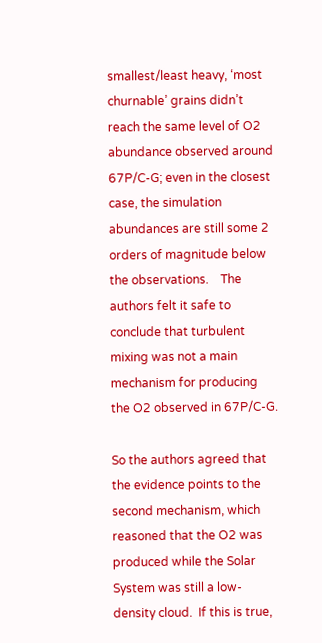smallest/least heavy, ‘most churnable’ grains didn’t reach the same level of O2 abundance observed around 67P/C-G; even in the closest case, the simulation abundances are still some 2 orders of magnitude below the observations.    The authors felt it safe to conclude that turbulent mixing was not a main mechanism for producing the O2 observed in 67P/C-G.

So the authors agreed that the evidence points to the second mechanism, which reasoned that the O2 was produced while the Solar System was still a low-density cloud.  If this is true,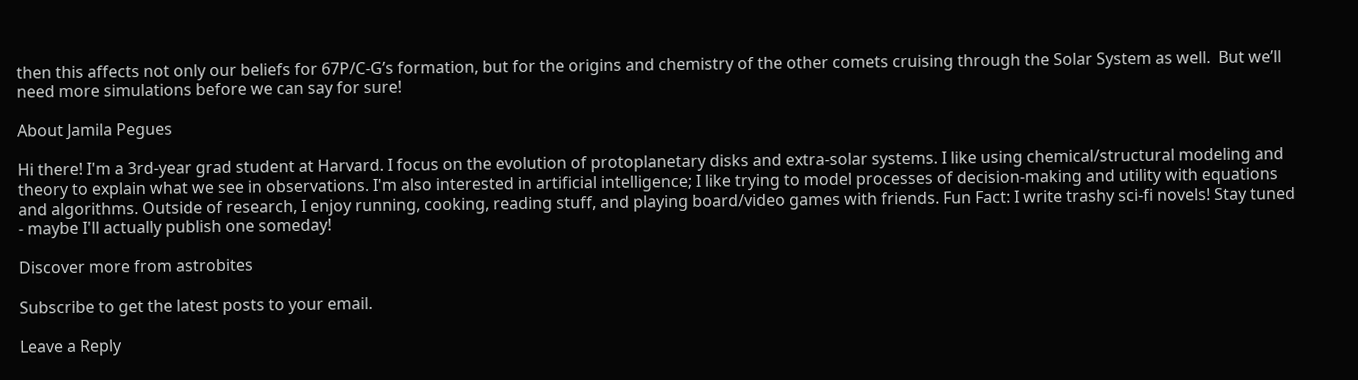then this affects not only our beliefs for 67P/C-G’s formation, but for the origins and chemistry of the other comets cruising through the Solar System as well.  But we’ll need more simulations before we can say for sure!

About Jamila Pegues

Hi there! I'm a 3rd-year grad student at Harvard. I focus on the evolution of protoplanetary disks and extra-solar systems. I like using chemical/structural modeling and theory to explain what we see in observations. I'm also interested in artificial intelligence; I like trying to model processes of decision-making and utility with equations and algorithms. Outside of research, I enjoy running, cooking, reading stuff, and playing board/video games with friends. Fun Fact: I write trashy sci-fi novels! Stay tuned - maybe I'll actually publish one someday!

Discover more from astrobites

Subscribe to get the latest posts to your email.

Leave a Reply